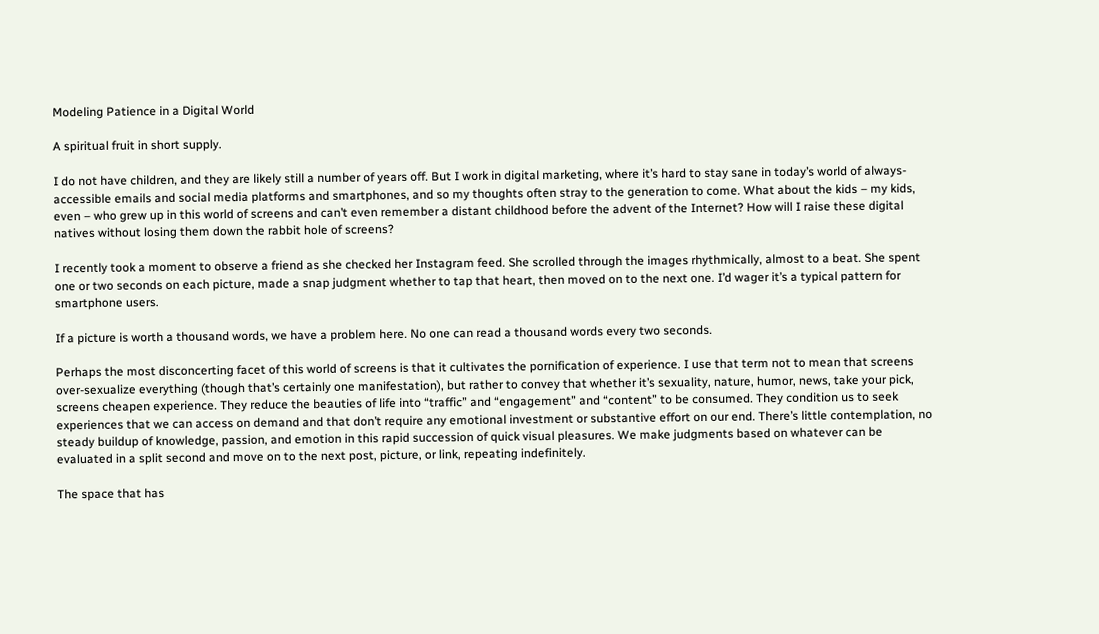Modeling Patience in a Digital World

A spiritual fruit in short supply.

I do not have children, and they are likely still a number of years off. But I work in digital marketing, where it’s hard to stay sane in today’s world of always-accessible emails and social media platforms and smartphones, and so my thoughts often stray to the generation to come. What about the kids – my kids, even – who grew up in this world of screens and can’t even remember a distant childhood before the advent of the Internet? How will I raise these digital natives without losing them down the rabbit hole of screens?

I recently took a moment to observe a friend as she checked her Instagram feed. She scrolled through the images rhythmically, almost to a beat. She spent one or two seconds on each picture, made a snap judgment whether to tap that heart, then moved on to the next one. I’d wager it’s a typical pattern for smartphone users.

If a picture is worth a thousand words, we have a problem here. No one can read a thousand words every two seconds.

Perhaps the most disconcerting facet of this world of screens is that it cultivates the pornification of experience. I use that term not to mean that screens over-sexualize everything (though that’s certainly one manifestation), but rather to convey that whether it’s sexuality, nature, humor, news, take your pick, screens cheapen experience. They reduce the beauties of life into “traffic” and “engagement” and “content” to be consumed. They condition us to seek experiences that we can access on demand and that don’t require any emotional investment or substantive effort on our end. There’s little contemplation, no steady buildup of knowledge, passion, and emotion in this rapid succession of quick visual pleasures. We make judgments based on whatever can be evaluated in a split second and move on to the next post, picture, or link, repeating indefinitely.

The space that has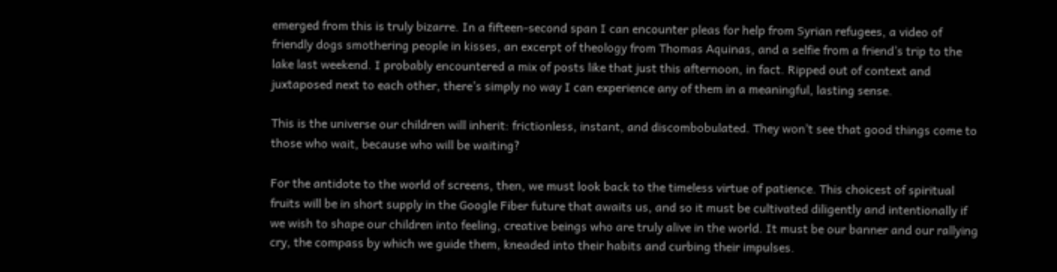emerged from this is truly bizarre. In a fifteen-second span I can encounter pleas for help from Syrian refugees, a video of friendly dogs smothering people in kisses, an excerpt of theology from Thomas Aquinas, and a selfie from a friend’s trip to the lake last weekend. I probably encountered a mix of posts like that just this afternoon, in fact. Ripped out of context and juxtaposed next to each other, there’s simply no way I can experience any of them in a meaningful, lasting sense.

This is the universe our children will inherit: frictionless, instant, and discombobulated. They won’t see that good things come to those who wait, because who will be waiting?

For the antidote to the world of screens, then, we must look back to the timeless virtue of patience. This choicest of spiritual fruits will be in short supply in the Google Fiber future that awaits us, and so it must be cultivated diligently and intentionally if we wish to shape our children into feeling, creative beings who are truly alive in the world. It must be our banner and our rallying cry, the compass by which we guide them, kneaded into their habits and curbing their impulses.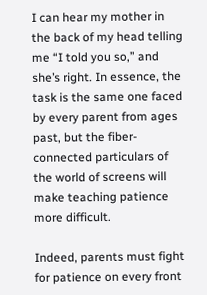I can hear my mother in the back of my head telling me “I told you so,” and she’s right. In essence, the task is the same one faced by every parent from ages past, but the fiber-connected particulars of the world of screens will make teaching patience more difficult.

Indeed, parents must fight for patience on every front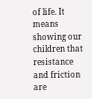of life. It means showing our children that resistance and friction are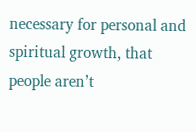necessary for personal and spiritual growth, that people aren’t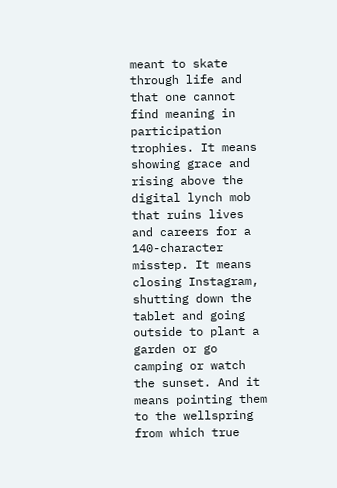meant to skate through life and that one cannot find meaning in participation trophies. It means showing grace and rising above the digital lynch mob that ruins lives and careers for a 140-character misstep. It means closing Instagram, shutting down the tablet and going outside to plant a garden or go camping or watch the sunset. And it means pointing them to the wellspring from which true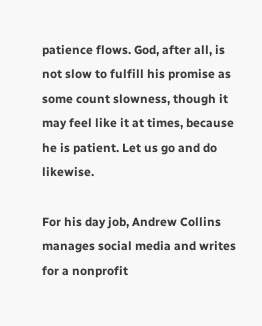patience flows. God, after all, is not slow to fulfill his promise as some count slowness, though it may feel like it at times, because he is patient. Let us go and do likewise.

For his day job, Andrew Collins manages social media and writes for a nonprofit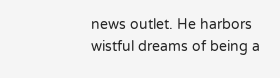news outlet. He harbors wistful dreams of being a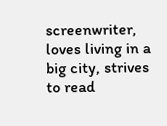screenwriter, loves living in a big city, strives to read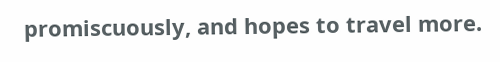promiscuously, and hopes to travel more.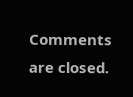Comments are closed.